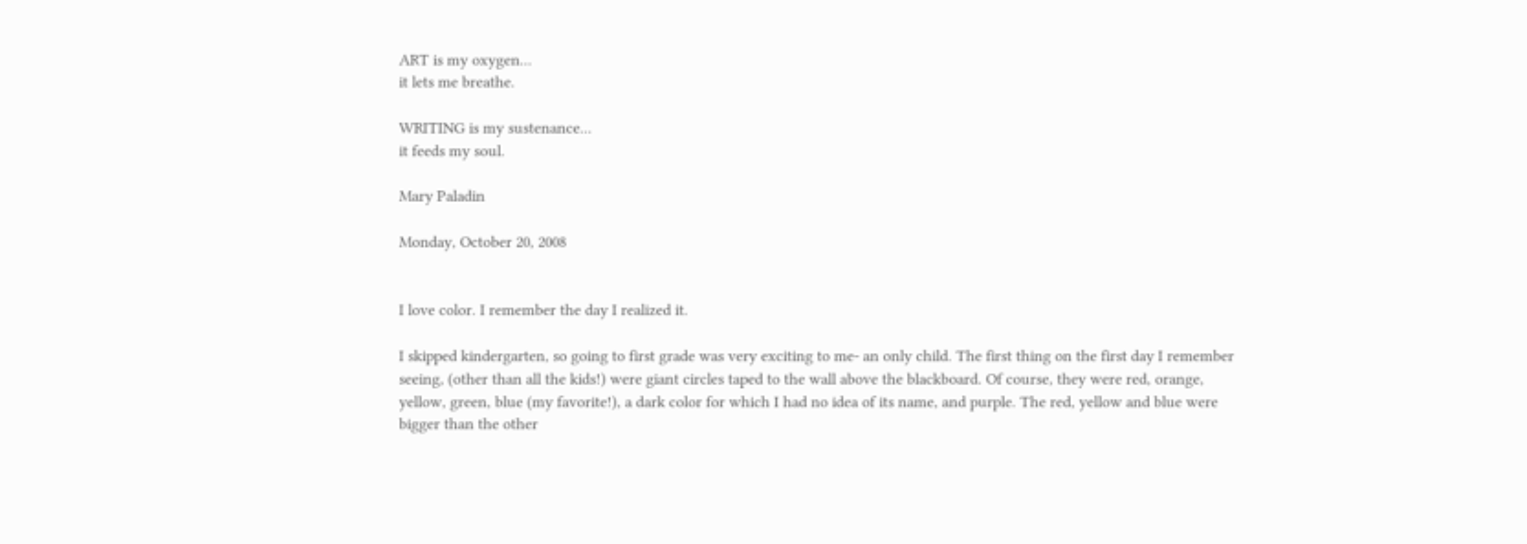ART is my oxygen...
it lets me breathe.

WRITING is my sustenance...
it feeds my soul.

Mary Paladin

Monday, October 20, 2008


I love color. I remember the day I realized it.

I skipped kindergarten, so going to first grade was very exciting to me- an only child. The first thing on the first day I remember seeing, (other than all the kids!) were giant circles taped to the wall above the blackboard. Of course, they were red, orange, yellow, green, blue (my favorite!), a dark color for which I had no idea of its name, and purple. The red, yellow and blue were bigger than the other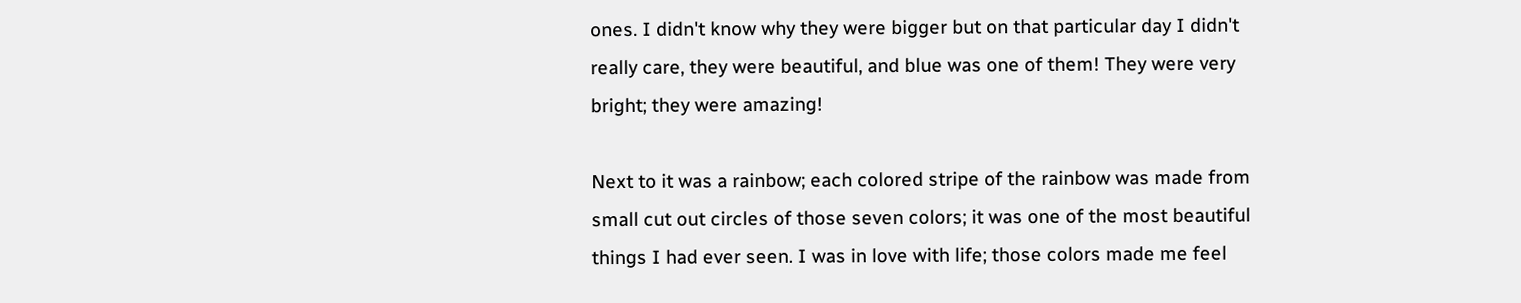ones. I didn't know why they were bigger but on that particular day I didn't really care, they were beautiful, and blue was one of them! They were very bright; they were amazing!

Next to it was a rainbow; each colored stripe of the rainbow was made from small cut out circles of those seven colors; it was one of the most beautiful things I had ever seen. I was in love with life; those colors made me feel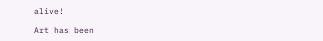alive!

Art has been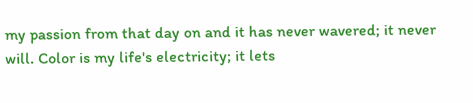my passion from that day on and it has never wavered; it never will. Color is my life's electricity; it lets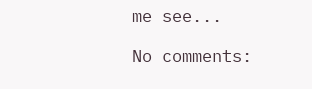me see...

No comments: